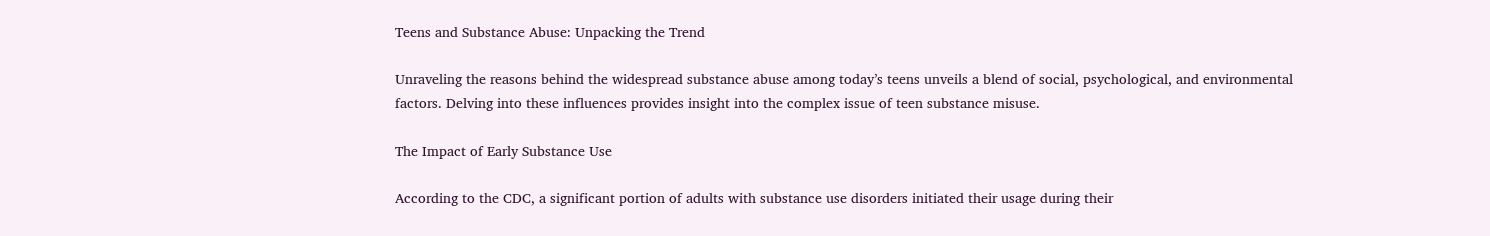Teens and Substance Abuse: Unpacking the Trend

Unraveling the reasons behind the widespread substance abuse among today’s teens unveils a blend of social, psychological, and environmental factors. Delving into these influences provides insight into the complex issue of teen substance misuse.

The Impact of Early Substance Use

According to the CDC, a significant portion of adults with substance use disorders initiated their usage during their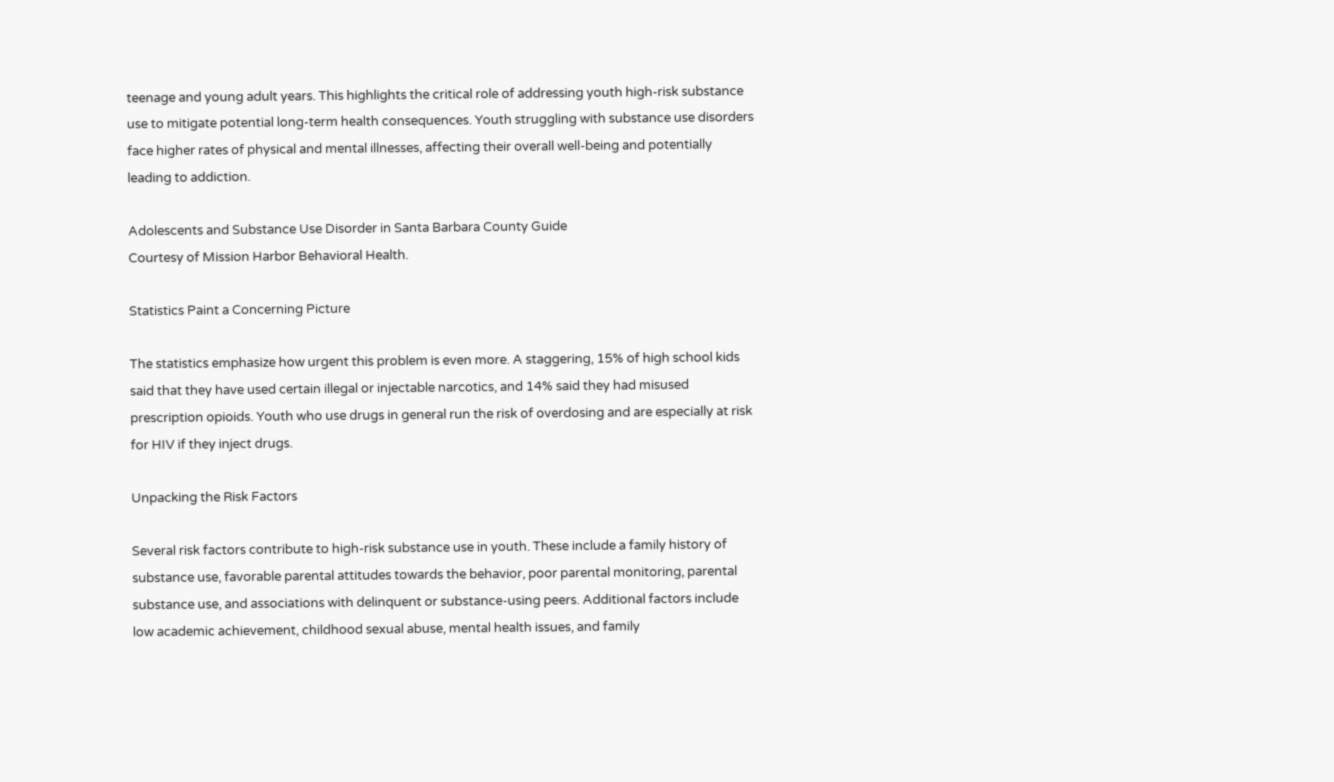teenage and young adult years. This highlights the critical role of addressing youth high-risk substance use to mitigate potential long-term health consequences. Youth struggling with substance use disorders face higher rates of physical and mental illnesses, affecting their overall well-being and potentially leading to addiction.

Adolescents and Substance Use Disorder in Santa Barbara County Guide
Courtesy of Mission Harbor Behavioral Health.

Statistics Paint a Concerning Picture

The statistics emphasize how urgent this problem is even more. A staggering, 15% of high school kids said that they have used certain illegal or injectable narcotics, and 14% said they had misused prescription opioids. Youth who use drugs in general run the risk of overdosing and are especially at risk for HIV if they inject drugs.

Unpacking the Risk Factors

Several risk factors contribute to high-risk substance use in youth. These include a family history of substance use, favorable parental attitudes towards the behavior, poor parental monitoring, parental substance use, and associations with delinquent or substance-using peers. Additional factors include low academic achievement, childhood sexual abuse, mental health issues, and family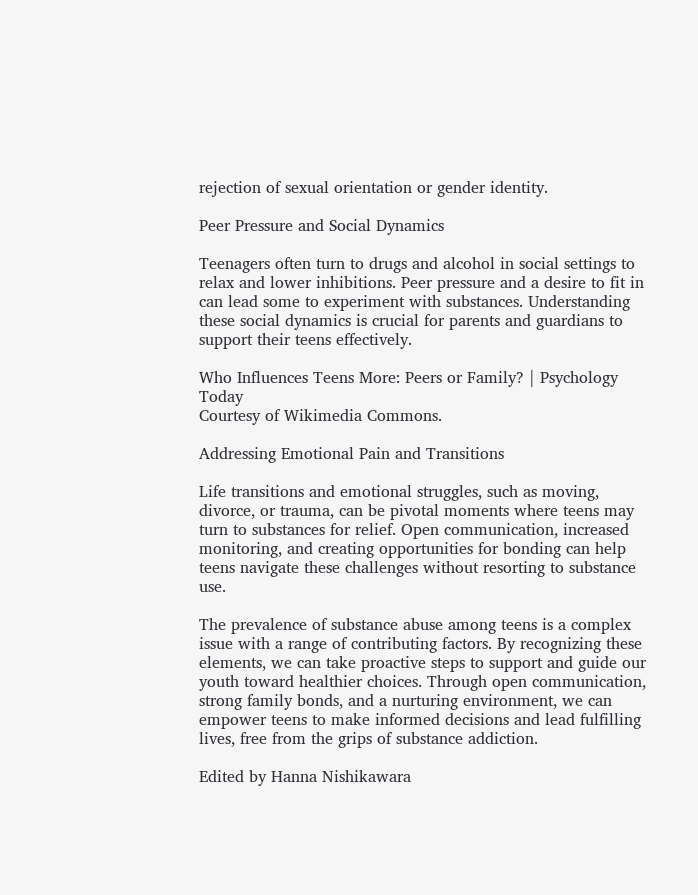rejection of sexual orientation or gender identity.

Peer Pressure and Social Dynamics

Teenagers often turn to drugs and alcohol in social settings to relax and lower inhibitions. Peer pressure and a desire to fit in can lead some to experiment with substances. Understanding these social dynamics is crucial for parents and guardians to support their teens effectively.

Who Influences Teens More: Peers or Family? | Psychology Today
Courtesy of Wikimedia Commons.

Addressing Emotional Pain and Transitions

Life transitions and emotional struggles, such as moving, divorce, or trauma, can be pivotal moments where teens may turn to substances for relief. Open communication, increased monitoring, and creating opportunities for bonding can help teens navigate these challenges without resorting to substance use.

The prevalence of substance abuse among teens is a complex issue with a range of contributing factors. By recognizing these elements, we can take proactive steps to support and guide our youth toward healthier choices. Through open communication, strong family bonds, and a nurturing environment, we can empower teens to make informed decisions and lead fulfilling lives, free from the grips of substance addiction.

Edited by Hanna Nishikawara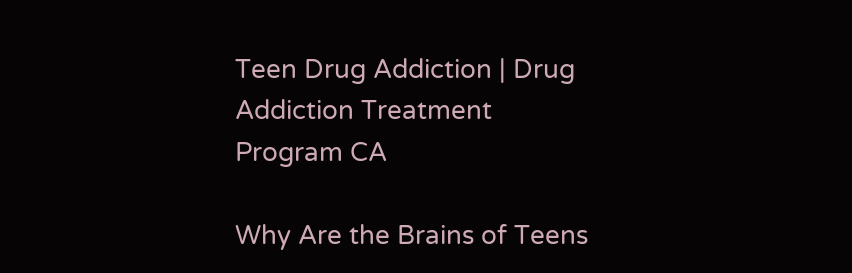Teen Drug Addiction | Drug Addiction Treatment Program CA

Why Are the Brains of Teens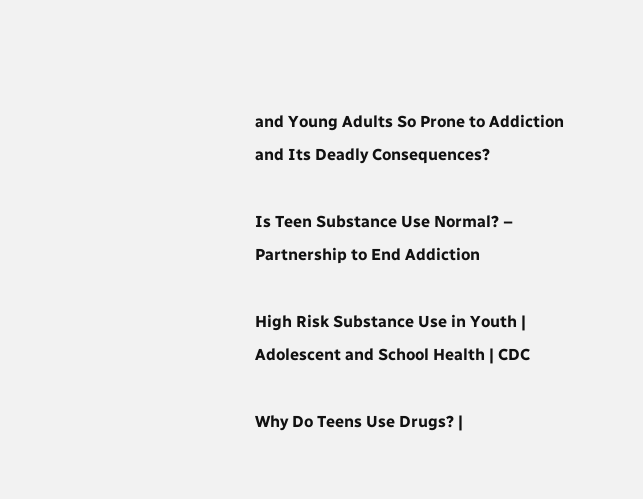and Young Adults So Prone to Addiction and Its Deadly Consequences?

Is Teen Substance Use Normal? – Partnership to End Addiction

High Risk Substance Use in Youth | Adolescent and School Health | CDC

Why Do Teens Use Drugs? |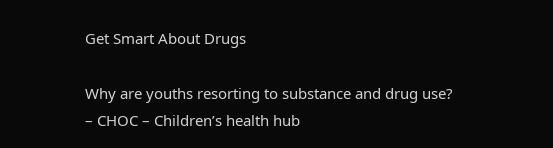Get Smart About Drugs

Why are youths resorting to substance and drug use?  – CHOC – Children’s health hub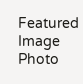Featured Image Photo